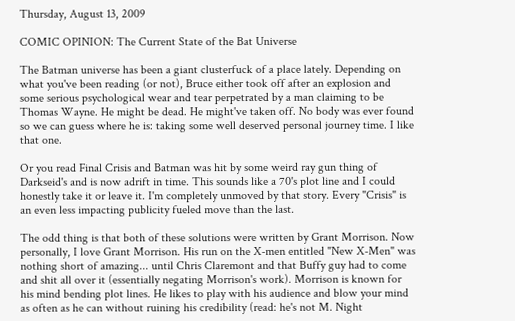Thursday, August 13, 2009

COMIC OPINION: The Current State of the Bat Universe

The Batman universe has been a giant clusterfuck of a place lately. Depending on what you've been reading (or not), Bruce either took off after an explosion and some serious psychological wear and tear perpetrated by a man claiming to be Thomas Wayne. He might be dead. He might've taken off. No body was ever found so we can guess where he is: taking some well deserved personal journey time. I like that one.

Or you read Final Crisis and Batman was hit by some weird ray gun thing of Darkseid's and is now adrift in time. This sounds like a 70's plot line and I could honestly take it or leave it. I'm completely unmoved by that story. Every "Crisis" is an even less impacting publicity fueled move than the last.

The odd thing is that both of these solutions were written by Grant Morrison. Now personally, I love Grant Morrison. His run on the X-men entitled "New X-Men" was nothing short of amazing... until Chris Claremont and that Buffy guy had to come and shit all over it (essentially negating Morrison's work). Morrison is known for his mind bending plot lines. He likes to play with his audience and blow your mind as often as he can without ruining his credibility (read: he's not M. Night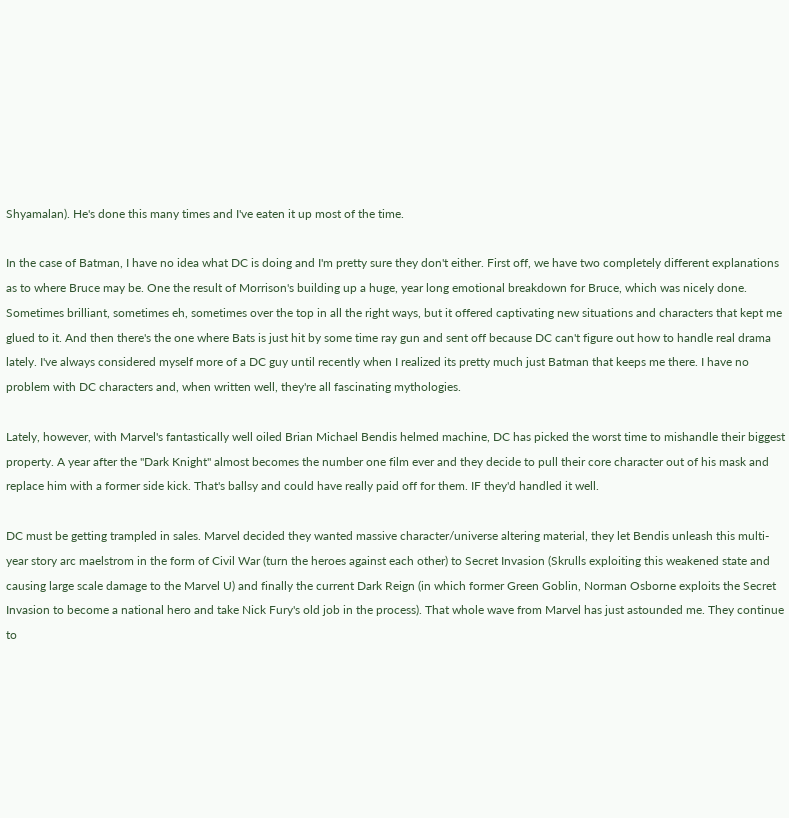Shyamalan). He's done this many times and I've eaten it up most of the time.

In the case of Batman, I have no idea what DC is doing and I'm pretty sure they don't either. First off, we have two completely different explanations as to where Bruce may be. One the result of Morrison's building up a huge, year long emotional breakdown for Bruce, which was nicely done. Sometimes brilliant, sometimes eh, sometimes over the top in all the right ways, but it offered captivating new situations and characters that kept me glued to it. And then there's the one where Bats is just hit by some time ray gun and sent off because DC can't figure out how to handle real drama lately. I've always considered myself more of a DC guy until recently when I realized its pretty much just Batman that keeps me there. I have no problem with DC characters and, when written well, they're all fascinating mythologies.

Lately, however, with Marvel's fantastically well oiled Brian Michael Bendis helmed machine, DC has picked the worst time to mishandle their biggest property. A year after the "Dark Knight" almost becomes the number one film ever and they decide to pull their core character out of his mask and replace him with a former side kick. That's ballsy and could have really paid off for them. IF they'd handled it well.

DC must be getting trampled in sales. Marvel decided they wanted massive character/universe altering material, they let Bendis unleash this multi-year story arc maelstrom in the form of Civil War (turn the heroes against each other) to Secret Invasion (Skrulls exploiting this weakened state and causing large scale damage to the Marvel U) and finally the current Dark Reign (in which former Green Goblin, Norman Osborne exploits the Secret Invasion to become a national hero and take Nick Fury's old job in the process). That whole wave from Marvel has just astounded me. They continue to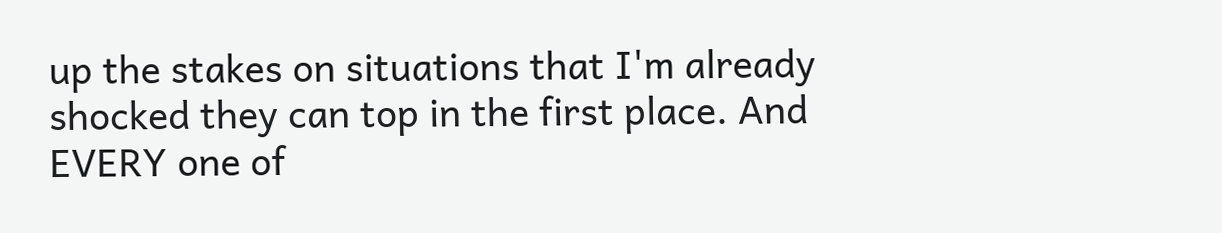up the stakes on situations that I'm already shocked they can top in the first place. And EVERY one of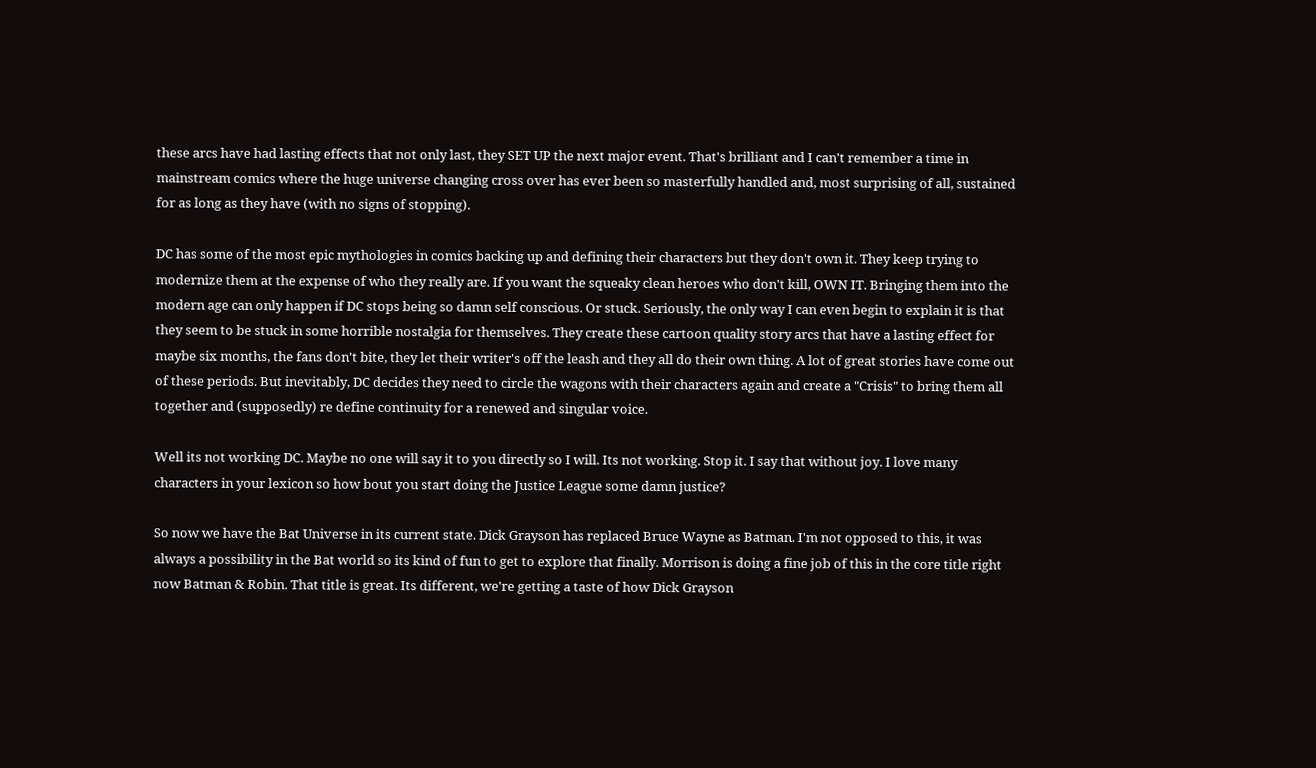these arcs have had lasting effects that not only last, they SET UP the next major event. That's brilliant and I can't remember a time in mainstream comics where the huge universe changing cross over has ever been so masterfully handled and, most surprising of all, sustained for as long as they have (with no signs of stopping).

DC has some of the most epic mythologies in comics backing up and defining their characters but they don't own it. They keep trying to modernize them at the expense of who they really are. If you want the squeaky clean heroes who don't kill, OWN IT. Bringing them into the modern age can only happen if DC stops being so damn self conscious. Or stuck. Seriously, the only way I can even begin to explain it is that they seem to be stuck in some horrible nostalgia for themselves. They create these cartoon quality story arcs that have a lasting effect for maybe six months, the fans don't bite, they let their writer's off the leash and they all do their own thing. A lot of great stories have come out of these periods. But inevitably, DC decides they need to circle the wagons with their characters again and create a "Crisis" to bring them all together and (supposedly) re define continuity for a renewed and singular voice.

Well its not working DC. Maybe no one will say it to you directly so I will. Its not working. Stop it. I say that without joy. I love many characters in your lexicon so how bout you start doing the Justice League some damn justice?

So now we have the Bat Universe in its current state. Dick Grayson has replaced Bruce Wayne as Batman. I'm not opposed to this, it was always a possibility in the Bat world so its kind of fun to get to explore that finally. Morrison is doing a fine job of this in the core title right now Batman & Robin. That title is great. Its different, we're getting a taste of how Dick Grayson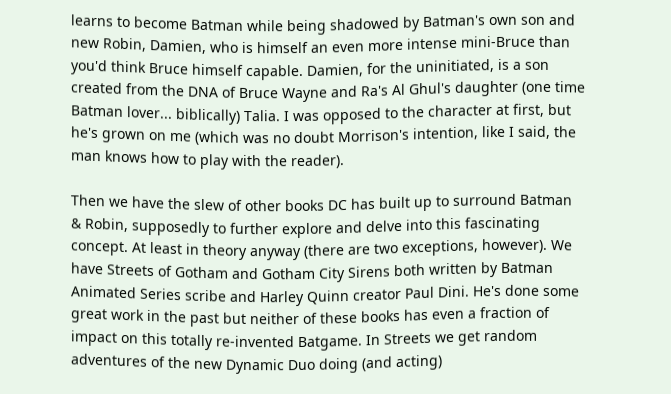learns to become Batman while being shadowed by Batman's own son and new Robin, Damien, who is himself an even more intense mini-Bruce than you'd think Bruce himself capable. Damien, for the uninitiated, is a son created from the DNA of Bruce Wayne and Ra's Al Ghul's daughter (one time Batman lover... biblically) Talia. I was opposed to the character at first, but he's grown on me (which was no doubt Morrison's intention, like I said, the man knows how to play with the reader).

Then we have the slew of other books DC has built up to surround Batman & Robin, supposedly to further explore and delve into this fascinating concept. At least in theory anyway (there are two exceptions, however). We have Streets of Gotham and Gotham City Sirens both written by Batman Animated Series scribe and Harley Quinn creator Paul Dini. He's done some great work in the past but neither of these books has even a fraction of impact on this totally re-invented Batgame. In Streets we get random adventures of the new Dynamic Duo doing (and acting)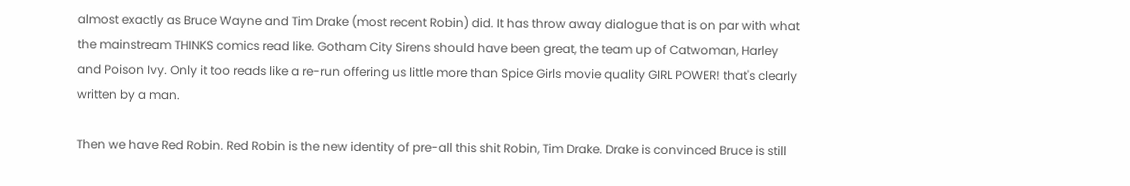almost exactly as Bruce Wayne and Tim Drake (most recent Robin) did. It has throw away dialogue that is on par with what the mainstream THINKS comics read like. Gotham City Sirens should have been great, the team up of Catwoman, Harley and Poison Ivy. Only it too reads like a re-run offering us little more than Spice Girls movie quality GIRL POWER! that's clearly written by a man.

Then we have Red Robin. Red Robin is the new identity of pre-all this shit Robin, Tim Drake. Drake is convinced Bruce is still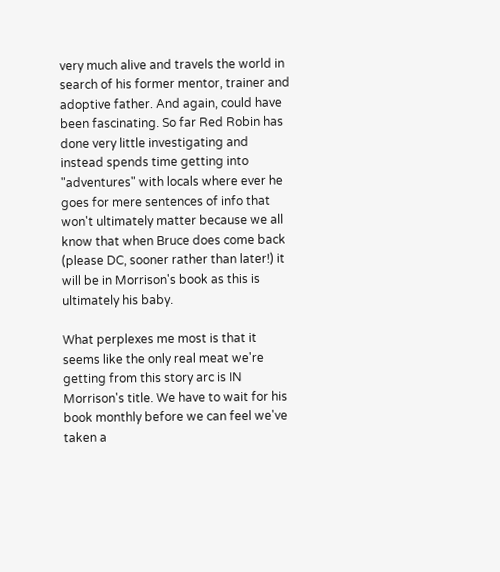very much alive and travels the world in search of his former mentor, trainer and adoptive father. And again, could have been fascinating. So far Red Robin has done very little investigating and instead spends time getting into "adventures" with locals where ever he goes for mere sentences of info that won't ultimately matter because we all know that when Bruce does come back (please DC, sooner rather than later!) it will be in Morrison's book as this is ultimately his baby.

What perplexes me most is that it seems like the only real meat we're getting from this story arc is IN Morrison's title. We have to wait for his book monthly before we can feel we've taken a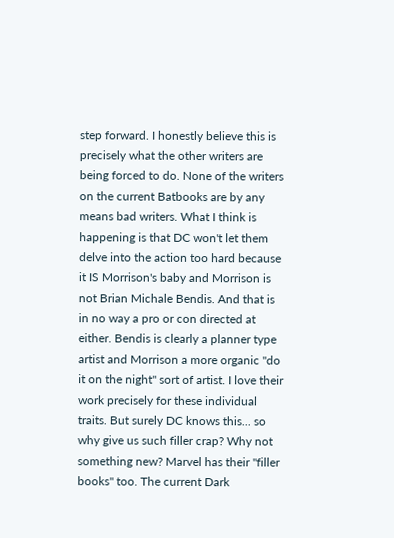step forward. I honestly believe this is precisely what the other writers are being forced to do. None of the writers on the current Batbooks are by any means bad writers. What I think is happening is that DC won't let them delve into the action too hard because it IS Morrison's baby and Morrison is not Brian Michale Bendis. And that is in no way a pro or con directed at either. Bendis is clearly a planner type artist and Morrison a more organic "do it on the night" sort of artist. I love their work precisely for these individual traits. But surely DC knows this... so why give us such filler crap? Why not something new? Marvel has their "filler books" too. The current Dark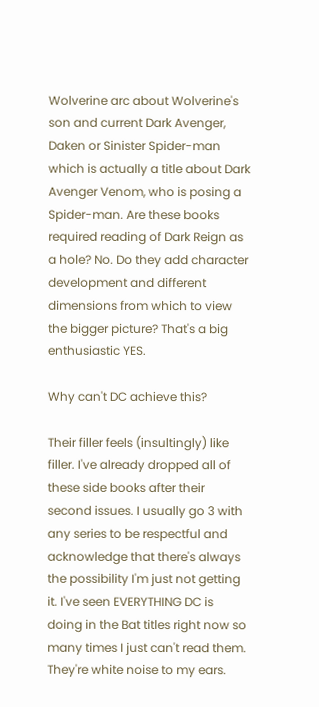Wolverine arc about Wolverine's son and current Dark Avenger, Daken or Sinister Spider-man which is actually a title about Dark Avenger Venom, who is posing a Spider-man. Are these books required reading of Dark Reign as a hole? No. Do they add character development and different dimensions from which to view the bigger picture? That's a big enthusiastic YES.

Why can't DC achieve this?

Their filler feels (insultingly) like filler. I've already dropped all of these side books after their second issues. I usually go 3 with any series to be respectful and acknowledge that there's always the possibility I'm just not getting it. I've seen EVERYTHING DC is doing in the Bat titles right now so many times I just can't read them. They're white noise to my ears.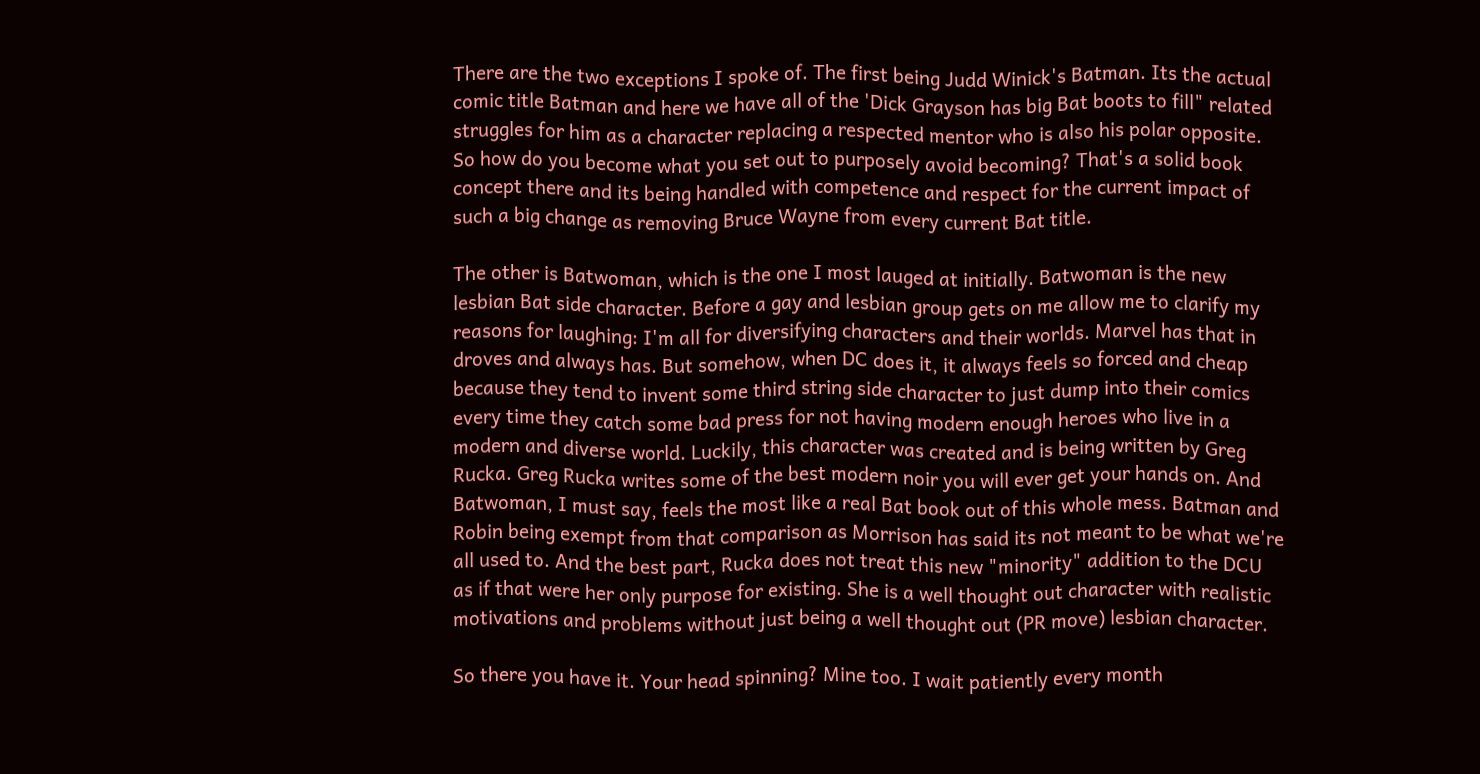There are the two exceptions I spoke of. The first being Judd Winick's Batman. Its the actual comic title Batman and here we have all of the 'Dick Grayson has big Bat boots to fill" related struggles for him as a character replacing a respected mentor who is also his polar opposite. So how do you become what you set out to purposely avoid becoming? That's a solid book concept there and its being handled with competence and respect for the current impact of such a big change as removing Bruce Wayne from every current Bat title.

The other is Batwoman, which is the one I most lauged at initially. Batwoman is the new lesbian Bat side character. Before a gay and lesbian group gets on me allow me to clarify my reasons for laughing: I'm all for diversifying characters and their worlds. Marvel has that in droves and always has. But somehow, when DC does it, it always feels so forced and cheap because they tend to invent some third string side character to just dump into their comics every time they catch some bad press for not having modern enough heroes who live in a modern and diverse world. Luckily, this character was created and is being written by Greg Rucka. Greg Rucka writes some of the best modern noir you will ever get your hands on. And Batwoman, I must say, feels the most like a real Bat book out of this whole mess. Batman and Robin being exempt from that comparison as Morrison has said its not meant to be what we're all used to. And the best part, Rucka does not treat this new "minority" addition to the DCU as if that were her only purpose for existing. She is a well thought out character with realistic motivations and problems without just being a well thought out (PR move) lesbian character.

So there you have it. Your head spinning? Mine too. I wait patiently every month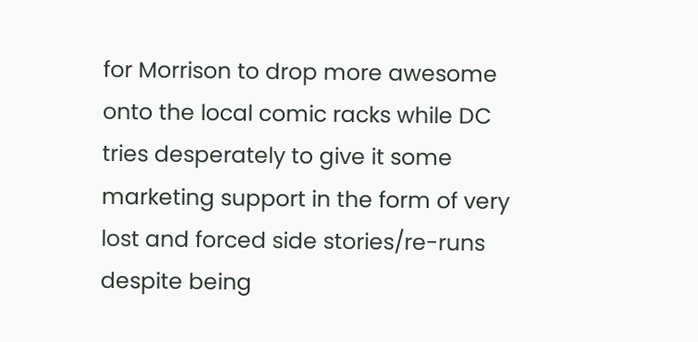for Morrison to drop more awesome onto the local comic racks while DC tries desperately to give it some marketing support in the form of very lost and forced side stories/re-runs despite being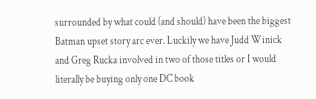surrounded by what could (and should) have been the biggest Batman upset story arc ever. Luckily we have Judd Winick and Greg Rucka involved in two of those titles or I would literally be buying only one DC book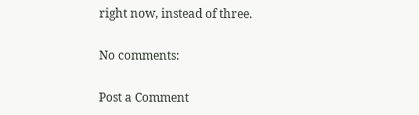right now, instead of three.

No comments:

Post a Comment